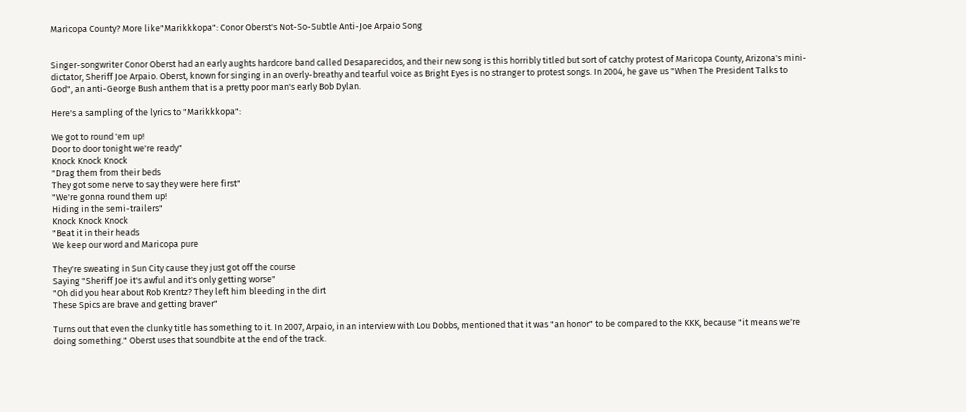Maricopa County? More like"Marikkkopa": Conor Oberst's Not-So-Subtle Anti-Joe Arpaio Song


Singer-songwriter Conor Oberst had an early aughts hardcore band called Desaparecidos, and their new song is this horribly titled but sort of catchy protest of Maricopa County, Arizona's mini-dictator, Sheriff Joe Arpaio. Oberst, known for singing in an overly-breathy and tearful voice as Bright Eyes is no stranger to protest songs. In 2004, he gave us "When The President Talks to God", an anti-George Bush anthem that is a pretty poor man's early Bob Dylan.

Here's a sampling of the lyrics to "Marikkkopa":

We got to round 'em up!
Door to door tonight we're ready"
Knock Knock Knock
"Drag them from their beds
They got some nerve to say they were here first"
"We're gonna round them up!
Hiding in the semi-trailers"
Knock Knock Knock
"Beat it in their heads
We keep our word and Maricopa pure

They're sweating in Sun City cause they just got off the course
Saying "Sheriff Joe it's awful and it's only getting worse"
"Oh did you hear about Rob Krentz? They left him bleeding in the dirt
These Spics are brave and getting braver"

Turns out that even the clunky title has something to it. In 2007, Arpaio, in an interview with Lou Dobbs, mentioned that it was "an honor" to be compared to the KKK, because "it means we're doing something." Oberst uses that soundbite at the end of the track.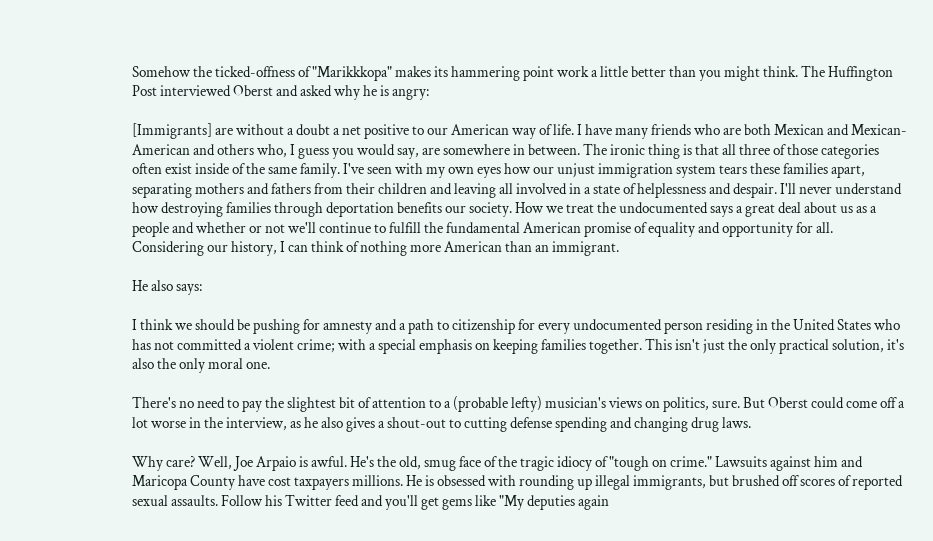Somehow the ticked-offness of "Marikkkopa" makes its hammering point work a little better than you might think. The Huffington Post interviewed Oberst and asked why he is angry:

[Immigrants] are without a doubt a net positive to our American way of life. I have many friends who are both Mexican and Mexican-American and others who, I guess you would say, are somewhere in between. The ironic thing is that all three of those categories often exist inside of the same family. I've seen with my own eyes how our unjust immigration system tears these families apart, separating mothers and fathers from their children and leaving all involved in a state of helplessness and despair. I'll never understand how destroying families through deportation benefits our society. How we treat the undocumented says a great deal about us as a people and whether or not we'll continue to fulfill the fundamental American promise of equality and opportunity for all. Considering our history, I can think of nothing more American than an immigrant.

He also says:

I think we should be pushing for amnesty and a path to citizenship for every undocumented person residing in the United States who has not committed a violent crime; with a special emphasis on keeping families together. This isn't just the only practical solution, it's also the only moral one.

There's no need to pay the slightest bit of attention to a (probable lefty) musician's views on politics, sure. But Oberst could come off a lot worse in the interview, as he also gives a shout-out to cutting defense spending and changing drug laws.

Why care? Well, Joe Arpaio is awful. He's the old, smug face of the tragic idiocy of "tough on crime." Lawsuits against him and Maricopa County have cost taxpayers millions. He is obsessed with rounding up illegal immigrants, but brushed off scores of reported sexual assaults. Follow his Twitter feed and you'll get gems like "My deputies again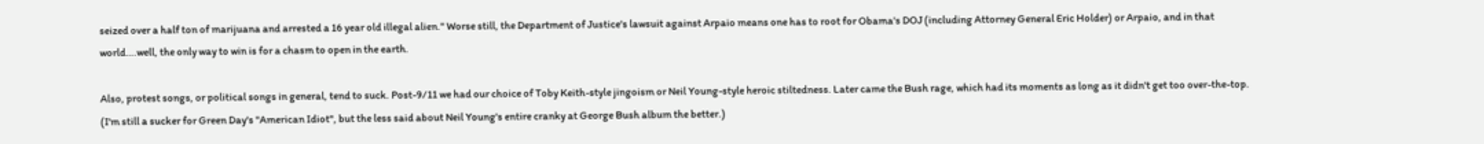seized over a half ton of marijuana and arrested a 16 year old illegal alien." Worse still, the Department of Justice's lawsuit against Arpaio means one has to root for Obama's DOJ (including Attorney General Eric Holder) or Arpaio, and in that world….well, the only way to win is for a chasm to open in the earth.

Also, protest songs, or political songs in general, tend to suck. Post-9/11 we had our choice of Toby Keith-style jingoism or Neil Young-style heroic stiltedness. Later came the Bush rage, which had its moments as long as it didn't get too over-the-top. (I'm still a sucker for Green Day's "American Idiot", but the less said about Neil Young's entire cranky at George Bush album the better.)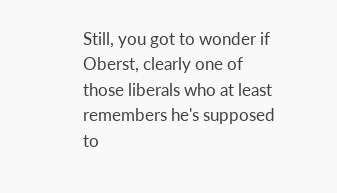Still, you got to wonder if Oberst, clearly one of those liberals who at least remembers he's supposed to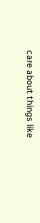care about things like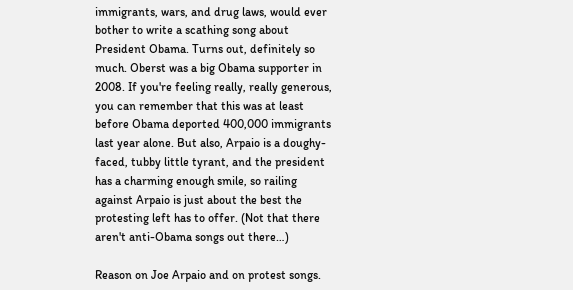immigrants, wars, and drug laws, would ever bother to write a scathing song about President Obama. Turns out, definitely so much. Oberst was a big Obama supporter in 2008. If you're feeling really, really generous, you can remember that this was at least before Obama deported 400,000 immigrants last year alone. But also, Arpaio is a doughy-faced, tubby little tyrant, and the president has a charming enough smile, so railing against Arpaio is just about the best the protesting left has to offer. (Not that there aren't anti-Obama songs out there…)

Reason on Joe Arpaio and on protest songs.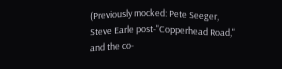(Previously mocked: Pete Seeger, Steve Earle post-"Copperhead Road," and the co-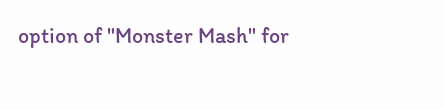option of "Monster Mash" for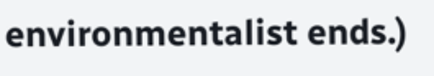environmentalist ends.)